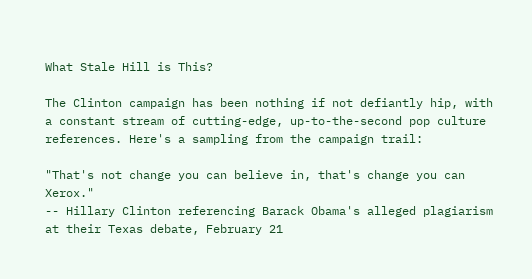What Stale Hill is This?

The Clinton campaign has been nothing if not defiantly hip, with a constant stream of cutting-edge, up-to-the-second pop culture references. Here's a sampling from the campaign trail:

"That's not change you can believe in, that's change you can Xerox."
-- Hillary Clinton referencing Barack Obama's alleged plagiarism at their Texas debate, February 21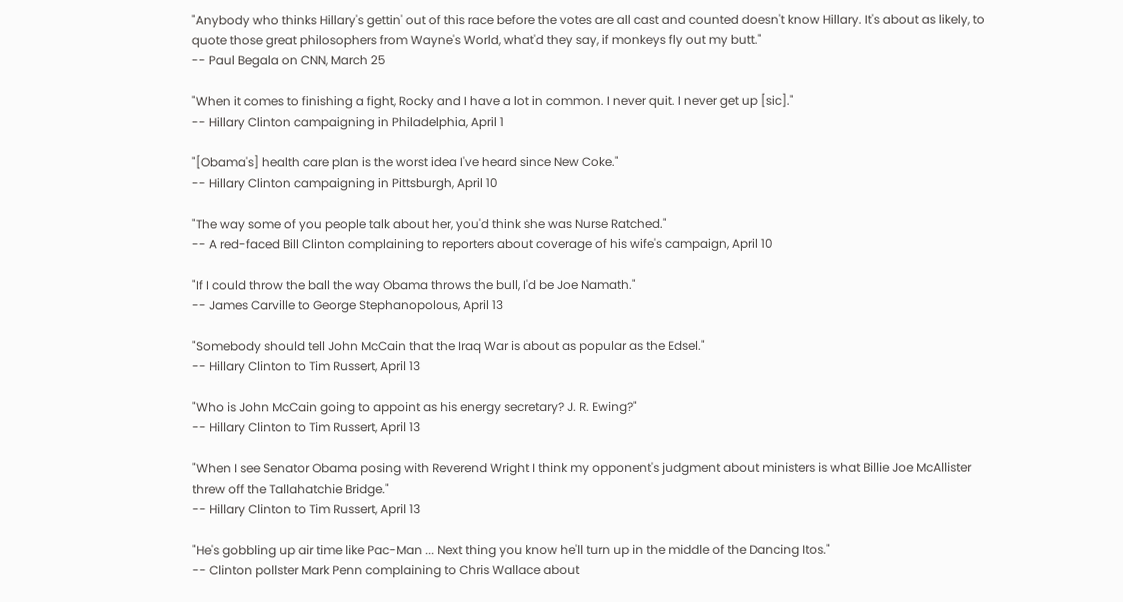"Anybody who thinks Hillary's gettin' out of this race before the votes are all cast and counted doesn't know Hillary. It's about as likely, to quote those great philosophers from Wayne's World, what'd they say, if monkeys fly out my butt."
-- Paul Begala on CNN, March 25

"When it comes to finishing a fight, Rocky and I have a lot in common. I never quit. I never get up [sic]."
-- Hillary Clinton campaigning in Philadelphia, April 1

"[Obama's] health care plan is the worst idea I've heard since New Coke."
-- Hillary Clinton campaigning in Pittsburgh, April 10

"The way some of you people talk about her, you'd think she was Nurse Ratched."
-- A red-faced Bill Clinton complaining to reporters about coverage of his wife's campaign, April 10

"If I could throw the ball the way Obama throws the bull, I'd be Joe Namath."
-- James Carville to George Stephanopolous, April 13

"Somebody should tell John McCain that the Iraq War is about as popular as the Edsel."
-- Hillary Clinton to Tim Russert, April 13

"Who is John McCain going to appoint as his energy secretary? J. R. Ewing?"
-- Hillary Clinton to Tim Russert, April 13

"When I see Senator Obama posing with Reverend Wright I think my opponent's judgment about ministers is what Billie Joe McAllister threw off the Tallahatchie Bridge."
-- Hillary Clinton to Tim Russert, April 13

"He's gobbling up air time like Pac-Man ... Next thing you know he'll turn up in the middle of the Dancing Itos."
-- Clinton pollster Mark Penn complaining to Chris Wallace about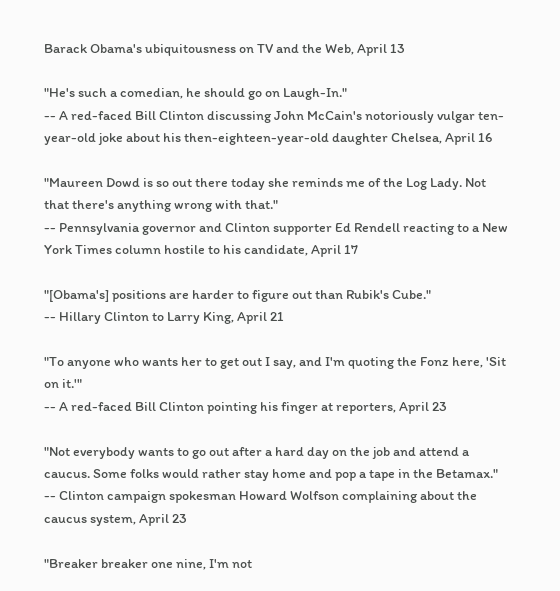Barack Obama's ubiquitousness on TV and the Web, April 13

"He's such a comedian, he should go on Laugh-In."
-- A red-faced Bill Clinton discussing John McCain's notoriously vulgar ten-year-old joke about his then-eighteen-year-old daughter Chelsea, April 16

"Maureen Dowd is so out there today she reminds me of the Log Lady. Not that there's anything wrong with that."
-- Pennsylvania governor and Clinton supporter Ed Rendell reacting to a New York Times column hostile to his candidate, April 17

"[Obama's] positions are harder to figure out than Rubik's Cube."
-- Hillary Clinton to Larry King, April 21

"To anyone who wants her to get out I say, and I'm quoting the Fonz here, 'Sit on it.'"
-- A red-faced Bill Clinton pointing his finger at reporters, April 23

"Not everybody wants to go out after a hard day on the job and attend a caucus. Some folks would rather stay home and pop a tape in the Betamax."
-- Clinton campaign spokesman Howard Wolfson complaining about the caucus system, April 23

"Breaker breaker one nine, I'm not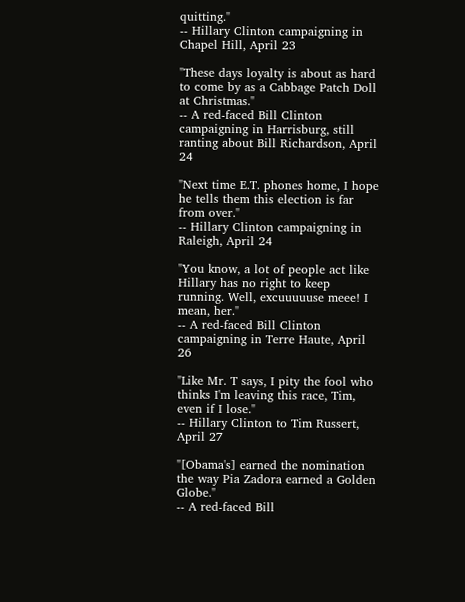quitting."
-- Hillary Clinton campaigning in Chapel Hill, April 23

"These days loyalty is about as hard to come by as a Cabbage Patch Doll at Christmas."
-- A red-faced Bill Clinton campaigning in Harrisburg, still ranting about Bill Richardson, April 24

"Next time E.T. phones home, I hope he tells them this election is far from over."
-- Hillary Clinton campaigning in Raleigh, April 24

"You know, a lot of people act like Hillary has no right to keep running. Well, excuuuuuse meee! I mean, her."
-- A red-faced Bill Clinton campaigning in Terre Haute, April 26

"Like Mr. T says, I pity the fool who thinks I'm leaving this race, Tim, even if I lose."
-- Hillary Clinton to Tim Russert, April 27

"[Obama's] earned the nomination the way Pia Zadora earned a Golden Globe."
-- A red-faced Bill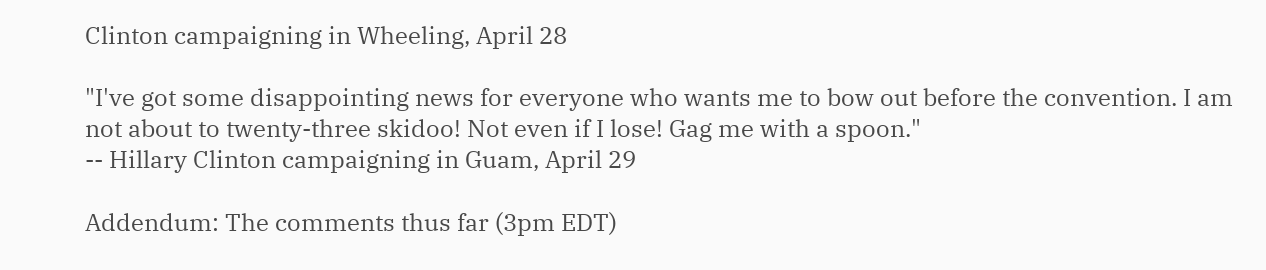Clinton campaigning in Wheeling, April 28

"I've got some disappointing news for everyone who wants me to bow out before the convention. I am not about to twenty-three skidoo! Not even if I lose! Gag me with a spoon."
-- Hillary Clinton campaigning in Guam, April 29

Addendum: The comments thus far (3pm EDT)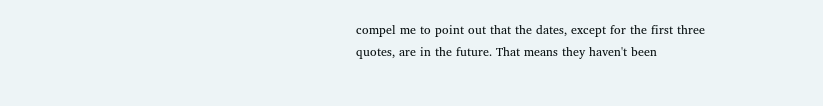compel me to point out that the dates, except for the first three quotes, are in the future. That means they haven't been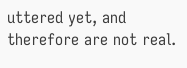uttered yet, and therefore are not real.